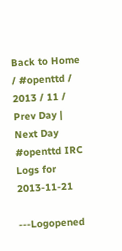Back to Home / #openttd / 2013 / 11 / Prev Day | Next Day
#openttd IRC Logs for 2013-11-21

---Logopened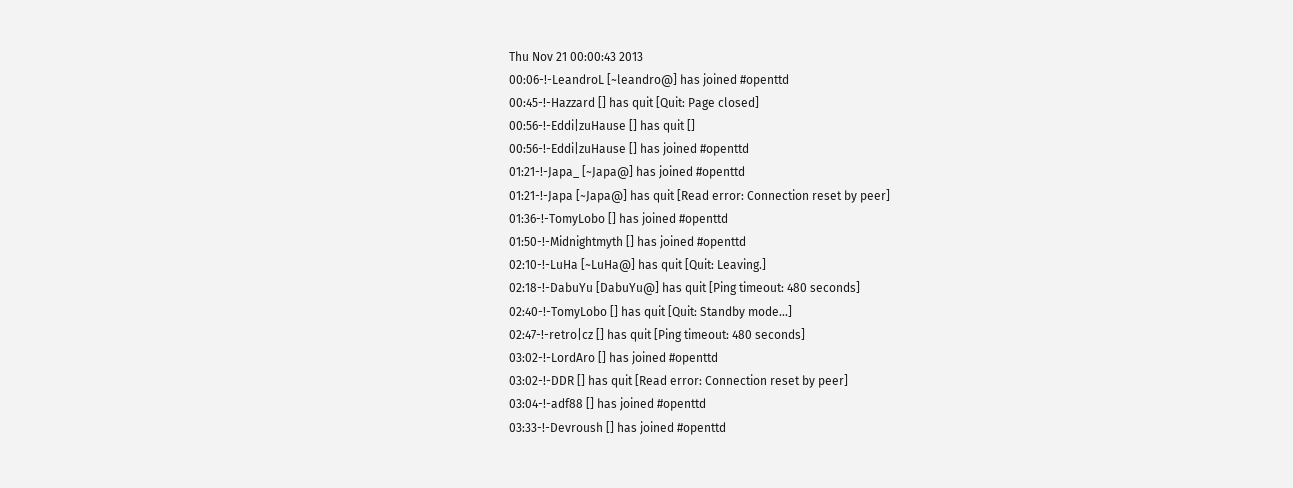Thu Nov 21 00:00:43 2013
00:06-!-LeandroL [~leandro@] has joined #openttd
00:45-!-Hazzard [] has quit [Quit: Page closed]
00:56-!-Eddi|zuHause [] has quit []
00:56-!-Eddi|zuHause [] has joined #openttd
01:21-!-Japa_ [~Japa@] has joined #openttd
01:21-!-Japa [~Japa@] has quit [Read error: Connection reset by peer]
01:36-!-TomyLobo [] has joined #openttd
01:50-!-Midnightmyth [] has joined #openttd
02:10-!-LuHa [~LuHa@] has quit [Quit: Leaving.]
02:18-!-DabuYu [DabuYu@] has quit [Ping timeout: 480 seconds]
02:40-!-TomyLobo [] has quit [Quit: Standby mode...]
02:47-!-retro|cz [] has quit [Ping timeout: 480 seconds]
03:02-!-LordAro [] has joined #openttd
03:02-!-DDR [] has quit [Read error: Connection reset by peer]
03:04-!-adf88 [] has joined #openttd
03:33-!-Devroush [] has joined #openttd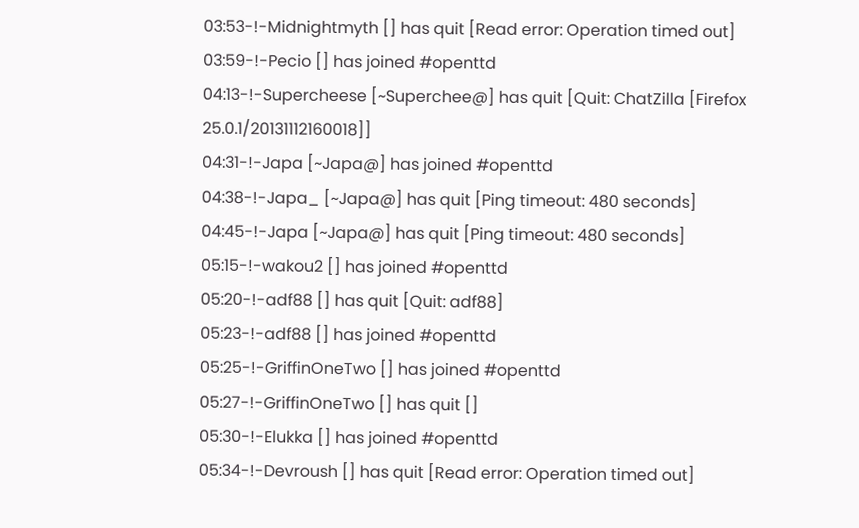03:53-!-Midnightmyth [] has quit [Read error: Operation timed out]
03:59-!-Pecio [] has joined #openttd
04:13-!-Supercheese [~Superchee@] has quit [Quit: ChatZilla [Firefox 25.0.1/20131112160018]]
04:31-!-Japa [~Japa@] has joined #openttd
04:38-!-Japa_ [~Japa@] has quit [Ping timeout: 480 seconds]
04:45-!-Japa [~Japa@] has quit [Ping timeout: 480 seconds]
05:15-!-wakou2 [] has joined #openttd
05:20-!-adf88 [] has quit [Quit: adf88]
05:23-!-adf88 [] has joined #openttd
05:25-!-GriffinOneTwo [] has joined #openttd
05:27-!-GriffinOneTwo [] has quit []
05:30-!-Elukka [] has joined #openttd
05:34-!-Devroush [] has quit [Read error: Operation timed out]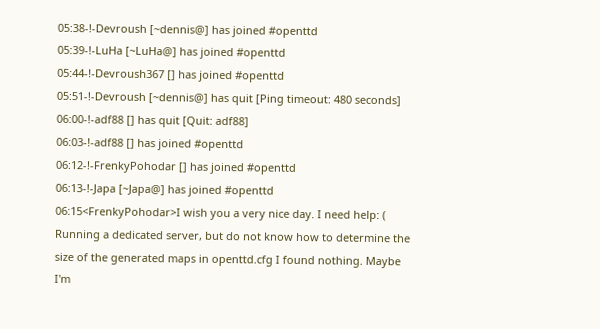05:38-!-Devroush [~dennis@] has joined #openttd
05:39-!-LuHa [~LuHa@] has joined #openttd
05:44-!-Devroush367 [] has joined #openttd
05:51-!-Devroush [~dennis@] has quit [Ping timeout: 480 seconds]
06:00-!-adf88 [] has quit [Quit: adf88]
06:03-!-adf88 [] has joined #openttd
06:12-!-FrenkyPohodar [] has joined #openttd
06:13-!-Japa [~Japa@] has joined #openttd
06:15<FrenkyPohodar>I wish you a very nice day. I need help: ( Running a dedicated server, but do not know how to determine the size of the generated maps in openttd.cfg I found nothing. Maybe I'm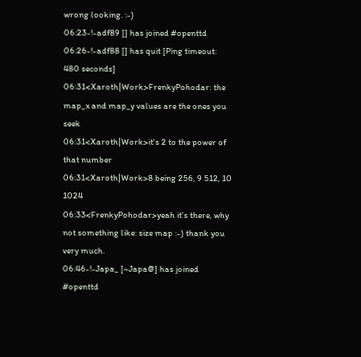wrong looking. :-)
06:23-!-adf89 [] has joined #openttd
06:26-!-adf88 [] has quit [Ping timeout: 480 seconds]
06:31<Xaroth|Work>FrenkyPohodar: the map_x and map_y values are the ones you seek
06:31<Xaroth|Work>it's 2 to the power of that number
06:31<Xaroth|Work>8 being 256, 9 512, 10 1024
06:33<FrenkyPohodar>yeah it's there, why not something like: size map :-) thank you very much.
06:46-!-Japa_ [~Japa@] has joined #openttd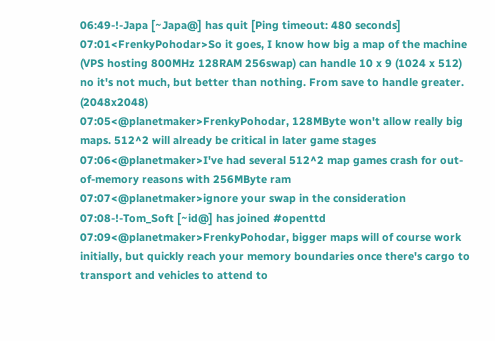06:49-!-Japa [~Japa@] has quit [Ping timeout: 480 seconds]
07:01<FrenkyPohodar>So it goes, I know how big a map of the machine (VPS hosting 800MHz 128RAM 256swap) can handle 10 x 9 (1024 x 512) no it's not much, but better than nothing. From save to handle greater. (2048x2048)
07:05<@planetmaker>FrenkyPohodar, 128MByte won't allow really big maps. 512^2 will already be critical in later game stages
07:06<@planetmaker>I've had several 512^2 map games crash for out-of-memory reasons with 256MByte ram
07:07<@planetmaker>ignore your swap in the consideration
07:08-!-Tom_Soft [~id@] has joined #openttd
07:09<@planetmaker>FrenkyPohodar, bigger maps will of course work initially, but quickly reach your memory boundaries once there's cargo to transport and vehicles to attend to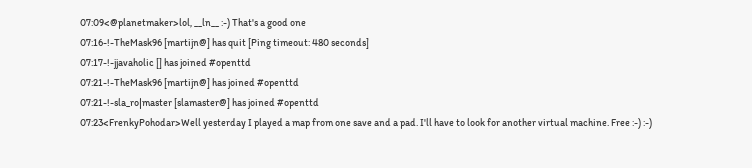07:09<@planetmaker>lol, __ln__ :-) That's a good one
07:16-!-TheMask96 [martijn@] has quit [Ping timeout: 480 seconds]
07:17-!-jjavaholic [] has joined #openttd
07:21-!-TheMask96 [martijn@] has joined #openttd
07:21-!-sla_ro|master [slamaster@] has joined #openttd
07:23<FrenkyPohodar>Well yesterday I played a map from one save and a pad. I'll have to look for another virtual machine. Free :-) :-)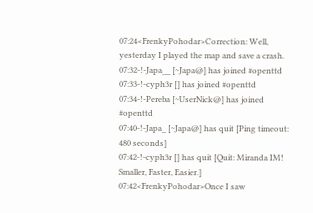07:24<FrenkyPohodar>Correction: Well, yesterday I played the map and save a crash.
07:32-!-Japa__ [~Japa@] has joined #openttd
07:33-!-cyph3r [] has joined #openttd
07:34-!-Pereba [~UserNick@] has joined #openttd
07:40-!-Japa_ [~Japa@] has quit [Ping timeout: 480 seconds]
07:42-!-cyph3r [] has quit [Quit: Miranda IM! Smaller, Faster, Easier.]
07:42<FrenkyPohodar>Once I saw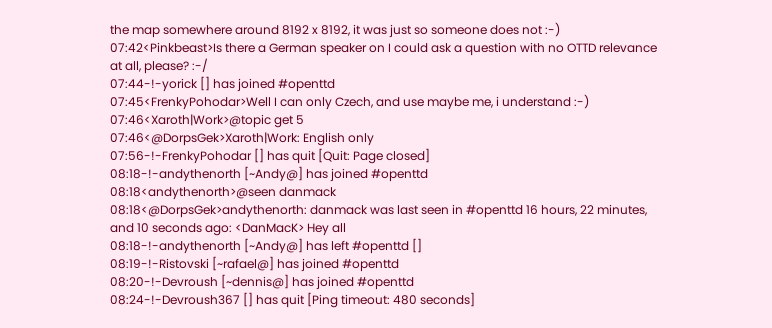the map somewhere around 8192 x 8192, it was just so someone does not :-)
07:42<Pinkbeast>Is there a German speaker on I could ask a question with no OTTD relevance at all, please? :-/
07:44-!-yorick [] has joined #openttd
07:45<FrenkyPohodar>Well I can only Czech, and use maybe me, i understand :-)
07:46<Xaroth|Work>@topic get 5
07:46<@DorpsGek>Xaroth|Work: English only
07:56-!-FrenkyPohodar [] has quit [Quit: Page closed]
08:18-!-andythenorth [~Andy@] has joined #openttd
08:18<andythenorth>@seen danmack
08:18<@DorpsGek>andythenorth: danmack was last seen in #openttd 16 hours, 22 minutes, and 10 seconds ago: <DanMacK> Hey all
08:18-!-andythenorth [~Andy@] has left #openttd []
08:19-!-Ristovski [~rafael@] has joined #openttd
08:20-!-Devroush [~dennis@] has joined #openttd
08:24-!-Devroush367 [] has quit [Ping timeout: 480 seconds]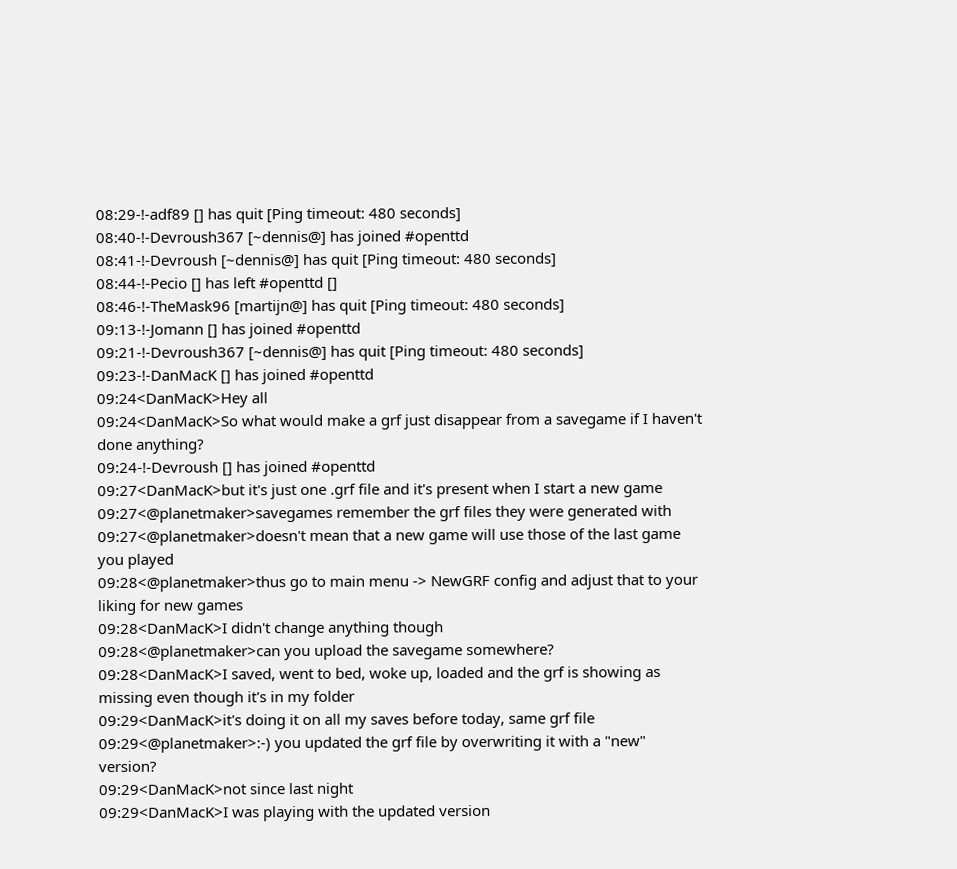08:29-!-adf89 [] has quit [Ping timeout: 480 seconds]
08:40-!-Devroush367 [~dennis@] has joined #openttd
08:41-!-Devroush [~dennis@] has quit [Ping timeout: 480 seconds]
08:44-!-Pecio [] has left #openttd []
08:46-!-TheMask96 [martijn@] has quit [Ping timeout: 480 seconds]
09:13-!-Jomann [] has joined #openttd
09:21-!-Devroush367 [~dennis@] has quit [Ping timeout: 480 seconds]
09:23-!-DanMacK [] has joined #openttd
09:24<DanMacK>Hey all
09:24<DanMacK>So what would make a grf just disappear from a savegame if I haven't done anything?
09:24-!-Devroush [] has joined #openttd
09:27<DanMacK>but it's just one .grf file and it's present when I start a new game
09:27<@planetmaker>savegames remember the grf files they were generated with
09:27<@planetmaker>doesn't mean that a new game will use those of the last game you played
09:28<@planetmaker>thus go to main menu -> NewGRF config and adjust that to your liking for new games
09:28<DanMacK>I didn't change anything though
09:28<@planetmaker>can you upload the savegame somewhere?
09:28<DanMacK>I saved, went to bed, woke up, loaded and the grf is showing as missing even though it's in my folder
09:29<DanMacK>it's doing it on all my saves before today, same grf file
09:29<@planetmaker>:-) you updated the grf file by overwriting it with a "new" version?
09:29<DanMacK>not since last night
09:29<DanMacK>I was playing with the updated version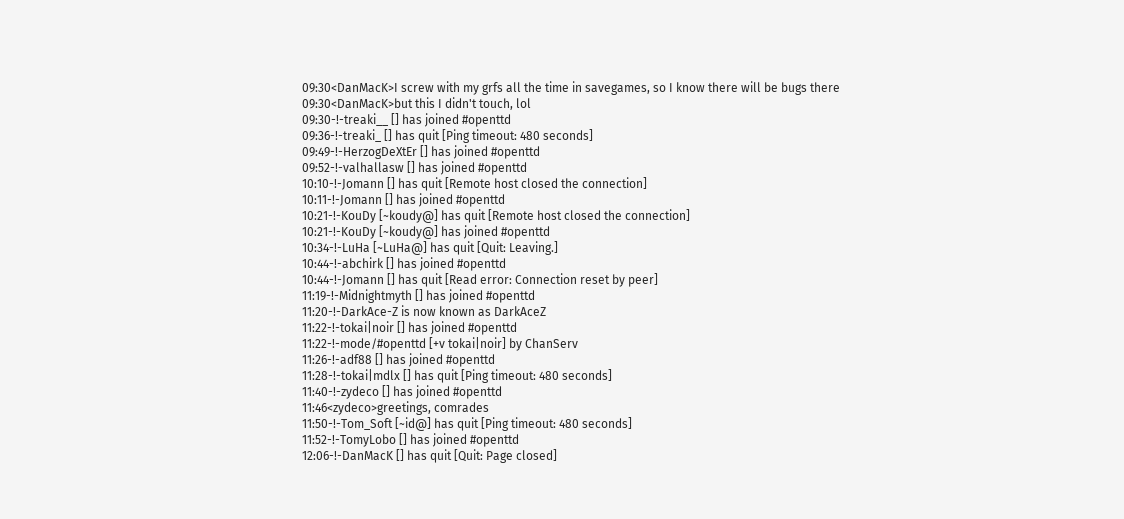09:30<DanMacK>I screw with my grfs all the time in savegames, so I know there will be bugs there
09:30<DanMacK>but this I didn't touch, lol
09:30-!-treaki__ [] has joined #openttd
09:36-!-treaki_ [] has quit [Ping timeout: 480 seconds]
09:49-!-HerzogDeXtEr [] has joined #openttd
09:52-!-valhallasw [] has joined #openttd
10:10-!-Jomann [] has quit [Remote host closed the connection]
10:11-!-Jomann [] has joined #openttd
10:21-!-KouDy [~koudy@] has quit [Remote host closed the connection]
10:21-!-KouDy [~koudy@] has joined #openttd
10:34-!-LuHa [~LuHa@] has quit [Quit: Leaving.]
10:44-!-abchirk [] has joined #openttd
10:44-!-Jomann [] has quit [Read error: Connection reset by peer]
11:19-!-Midnightmyth [] has joined #openttd
11:20-!-DarkAce-Z is now known as DarkAceZ
11:22-!-tokai|noir [] has joined #openttd
11:22-!-mode/#openttd [+v tokai|noir] by ChanServ
11:26-!-adf88 [] has joined #openttd
11:28-!-tokai|mdlx [] has quit [Ping timeout: 480 seconds]
11:40-!-zydeco [] has joined #openttd
11:46<zydeco>greetings, comrades
11:50-!-Tom_Soft [~id@] has quit [Ping timeout: 480 seconds]
11:52-!-TomyLobo [] has joined #openttd
12:06-!-DanMacK [] has quit [Quit: Page closed]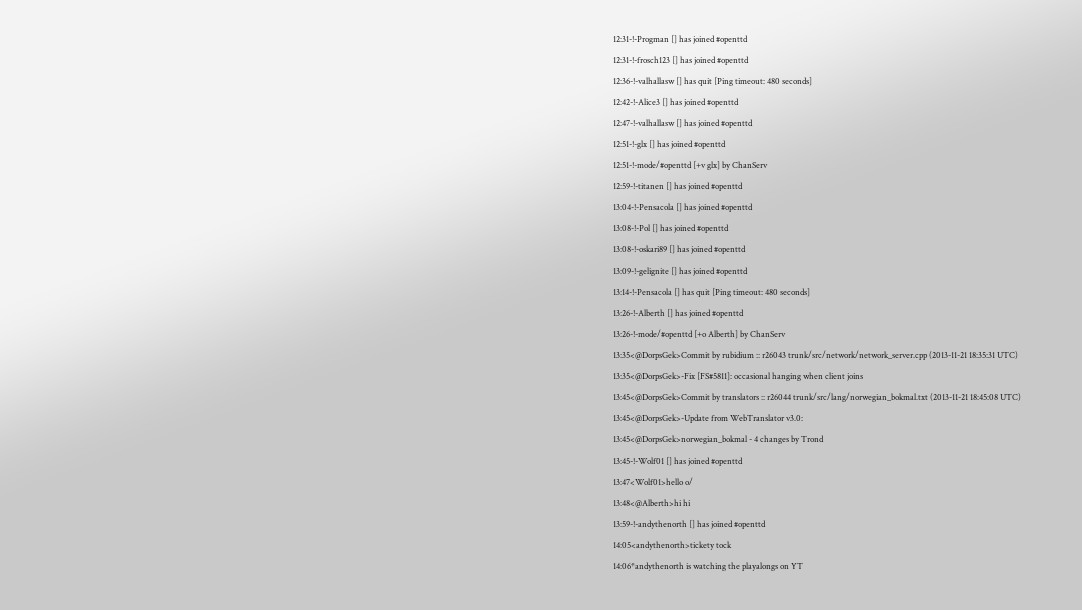12:31-!-Progman [] has joined #openttd
12:31-!-frosch123 [] has joined #openttd
12:36-!-valhallasw [] has quit [Ping timeout: 480 seconds]
12:42-!-Alice3 [] has joined #openttd
12:47-!-valhallasw [] has joined #openttd
12:51-!-glx [] has joined #openttd
12:51-!-mode/#openttd [+v glx] by ChanServ
12:59-!-titanen [] has joined #openttd
13:04-!-Pensacola [] has joined #openttd
13:08-!-Pol [] has joined #openttd
13:08-!-oskari89 [] has joined #openttd
13:09-!-gelignite [] has joined #openttd
13:14-!-Pensacola [] has quit [Ping timeout: 480 seconds]
13:26-!-Alberth [] has joined #openttd
13:26-!-mode/#openttd [+o Alberth] by ChanServ
13:35<@DorpsGek>Commit by rubidium :: r26043 trunk/src/network/network_server.cpp (2013-11-21 18:35:31 UTC)
13:35<@DorpsGek>-Fix [FS#5811]: occasional hanging when client joins
13:45<@DorpsGek>Commit by translators :: r26044 trunk/src/lang/norwegian_bokmal.txt (2013-11-21 18:45:08 UTC)
13:45<@DorpsGek>-Update from WebTranslator v3.0:
13:45<@DorpsGek>norwegian_bokmal - 4 changes by Trond
13:45-!-Wolf01 [] has joined #openttd
13:47<Wolf01>hello o/
13:48<@Alberth>hi hi
13:59-!-andythenorth [] has joined #openttd
14:05<andythenorth>tickety tock
14:06*andythenorth is watching the playalongs on YT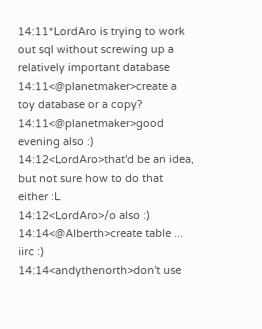14:11*LordAro is trying to work out sql without screwing up a relatively important database
14:11<@planetmaker>create a toy database or a copy?
14:11<@planetmaker>good evening also :)
14:12<LordAro>that'd be an idea, but not sure how to do that either :L
14:12<LordAro>/o also :)
14:14<@Alberth>create table ... iirc :)
14:14<andythenorth>don't use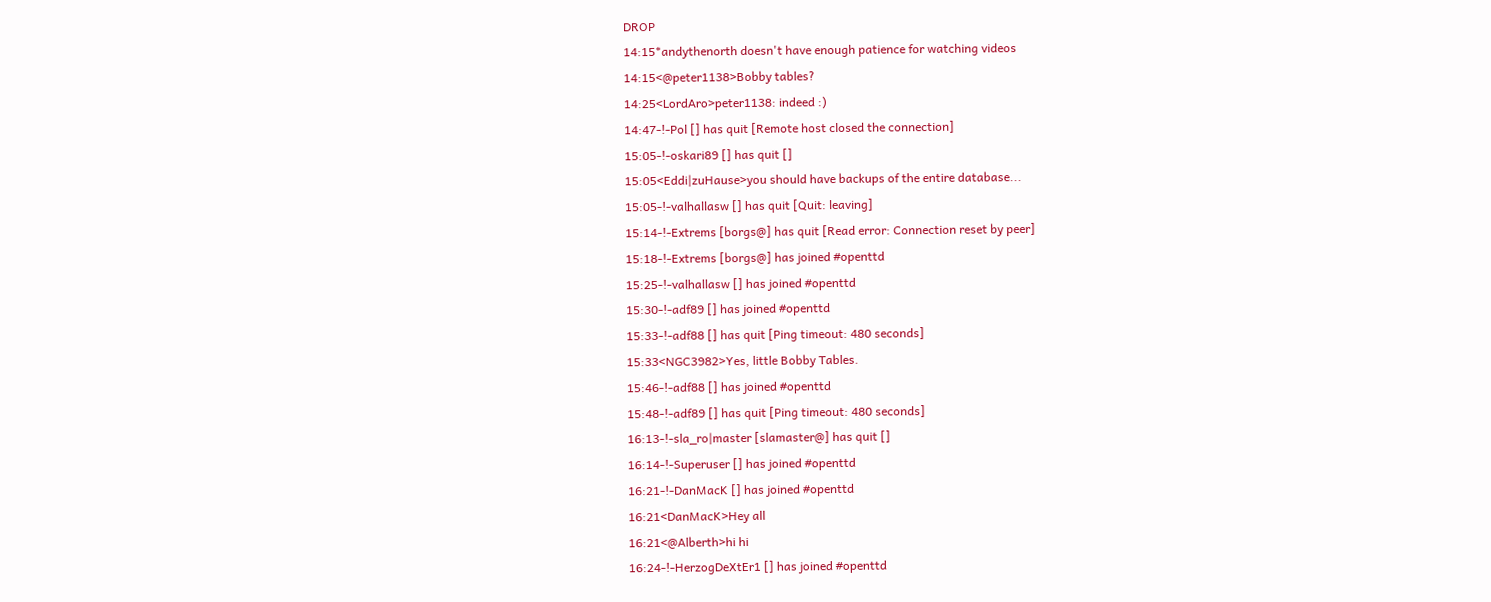DROP
14:15*andythenorth doesn't have enough patience for watching videos
14:15<@peter1138>Bobby tables?
14:25<LordAro>peter1138: indeed :)
14:47-!-Pol [] has quit [Remote host closed the connection]
15:05-!-oskari89 [] has quit []
15:05<Eddi|zuHause>you should have backups of the entire database...
15:05-!-valhallasw [] has quit [Quit: leaving]
15:14-!-Extrems [borgs@] has quit [Read error: Connection reset by peer]
15:18-!-Extrems [borgs@] has joined #openttd
15:25-!-valhallasw [] has joined #openttd
15:30-!-adf89 [] has joined #openttd
15:33-!-adf88 [] has quit [Ping timeout: 480 seconds]
15:33<NGC3982>Yes, little Bobby Tables.
15:46-!-adf88 [] has joined #openttd
15:48-!-adf89 [] has quit [Ping timeout: 480 seconds]
16:13-!-sla_ro|master [slamaster@] has quit []
16:14-!-Superuser [] has joined #openttd
16:21-!-DanMacK [] has joined #openttd
16:21<DanMacK>Hey all
16:21<@Alberth>hi hi
16:24-!-HerzogDeXtEr1 [] has joined #openttd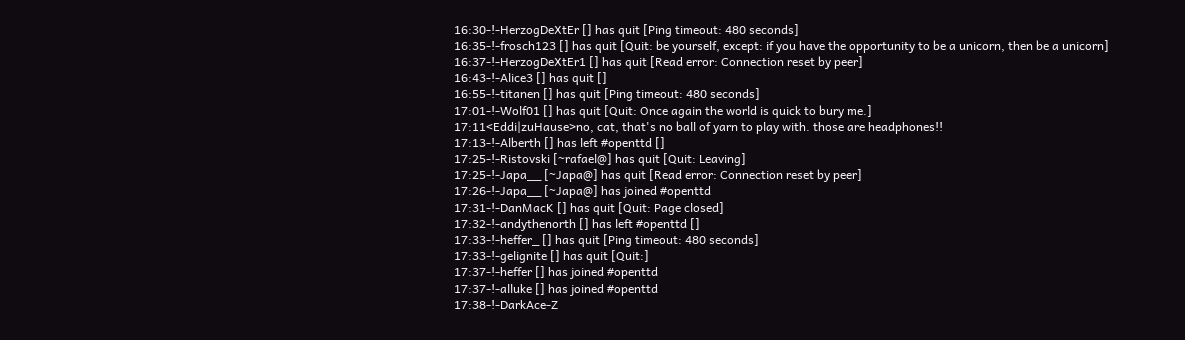16:30-!-HerzogDeXtEr [] has quit [Ping timeout: 480 seconds]
16:35-!-frosch123 [] has quit [Quit: be yourself, except: if you have the opportunity to be a unicorn, then be a unicorn]
16:37-!-HerzogDeXtEr1 [] has quit [Read error: Connection reset by peer]
16:43-!-Alice3 [] has quit []
16:55-!-titanen [] has quit [Ping timeout: 480 seconds]
17:01-!-Wolf01 [] has quit [Quit: Once again the world is quick to bury me.]
17:11<Eddi|zuHause>no, cat, that's no ball of yarn to play with. those are headphones!!
17:13-!-Alberth [] has left #openttd []
17:25-!-Ristovski [~rafael@] has quit [Quit: Leaving]
17:25-!-Japa__ [~Japa@] has quit [Read error: Connection reset by peer]
17:26-!-Japa__ [~Japa@] has joined #openttd
17:31-!-DanMacK [] has quit [Quit: Page closed]
17:32-!-andythenorth [] has left #openttd []
17:33-!-heffer_ [] has quit [Ping timeout: 480 seconds]
17:33-!-gelignite [] has quit [Quit:]
17:37-!-heffer [] has joined #openttd
17:37-!-alluke [] has joined #openttd
17:38-!-DarkAce-Z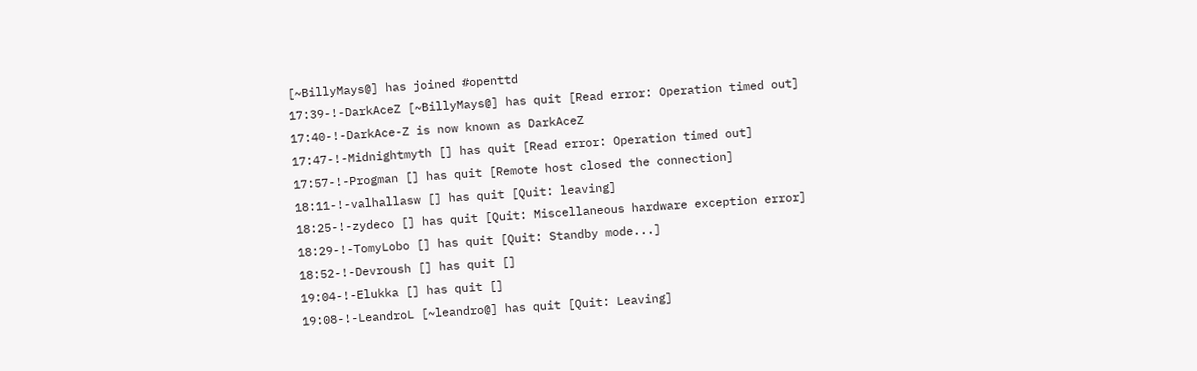[~BillyMays@] has joined #openttd
17:39-!-DarkAceZ [~BillyMays@] has quit [Read error: Operation timed out]
17:40-!-DarkAce-Z is now known as DarkAceZ
17:47-!-Midnightmyth [] has quit [Read error: Operation timed out]
17:57-!-Progman [] has quit [Remote host closed the connection]
18:11-!-valhallasw [] has quit [Quit: leaving]
18:25-!-zydeco [] has quit [Quit: Miscellaneous hardware exception error]
18:29-!-TomyLobo [] has quit [Quit: Standby mode...]
18:52-!-Devroush [] has quit []
19:04-!-Elukka [] has quit []
19:08-!-LeandroL [~leandro@] has quit [Quit: Leaving]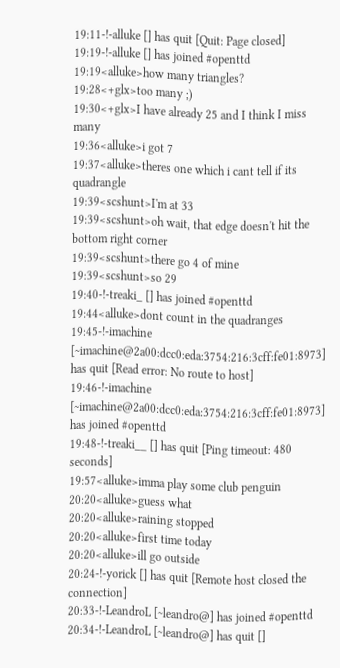19:11-!-alluke [] has quit [Quit: Page closed]
19:19-!-alluke [] has joined #openttd
19:19<alluke>how many triangles?
19:28<+glx>too many ;)
19:30<+glx>I have already 25 and I think I miss many
19:36<alluke>i got 7
19:37<alluke>theres one which i cant tell if its quadrangle
19:39<scshunt>I'm at 33
19:39<scshunt>oh wait, that edge doesn't hit the bottom right corner
19:39<scshunt>there go 4 of mine
19:39<scshunt>so 29
19:40-!-treaki_ [] has joined #openttd
19:44<alluke>dont count in the quadranges
19:45-!-imachine [~imachine@2a00:dcc0:eda:3754:216:3cff:fe01:8973] has quit [Read error: No route to host]
19:46-!-imachine [~imachine@2a00:dcc0:eda:3754:216:3cff:fe01:8973] has joined #openttd
19:48-!-treaki__ [] has quit [Ping timeout: 480 seconds]
19:57<alluke>imma play some club penguin
20:20<alluke>guess what
20:20<alluke>raining stopped
20:20<alluke>first time today
20:20<alluke>ill go outside
20:24-!-yorick [] has quit [Remote host closed the connection]
20:33-!-LeandroL [~leandro@] has joined #openttd
20:34-!-LeandroL [~leandro@] has quit []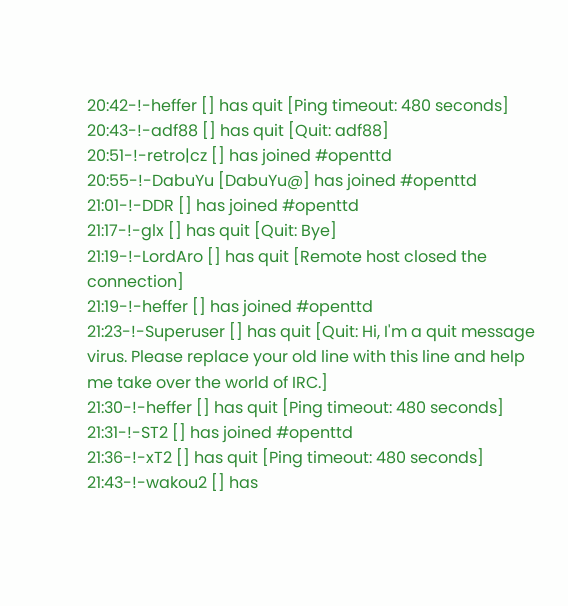20:42-!-heffer [] has quit [Ping timeout: 480 seconds]
20:43-!-adf88 [] has quit [Quit: adf88]
20:51-!-retro|cz [] has joined #openttd
20:55-!-DabuYu [DabuYu@] has joined #openttd
21:01-!-DDR [] has joined #openttd
21:17-!-glx [] has quit [Quit: Bye]
21:19-!-LordAro [] has quit [Remote host closed the connection]
21:19-!-heffer [] has joined #openttd
21:23-!-Superuser [] has quit [Quit: Hi, I'm a quit message virus. Please replace your old line with this line and help me take over the world of IRC.]
21:30-!-heffer [] has quit [Ping timeout: 480 seconds]
21:31-!-ST2 [] has joined #openttd
21:36-!-xT2 [] has quit [Ping timeout: 480 seconds]
21:43-!-wakou2 [] has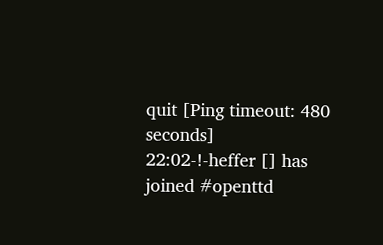quit [Ping timeout: 480 seconds]
22:02-!-heffer [] has joined #openttd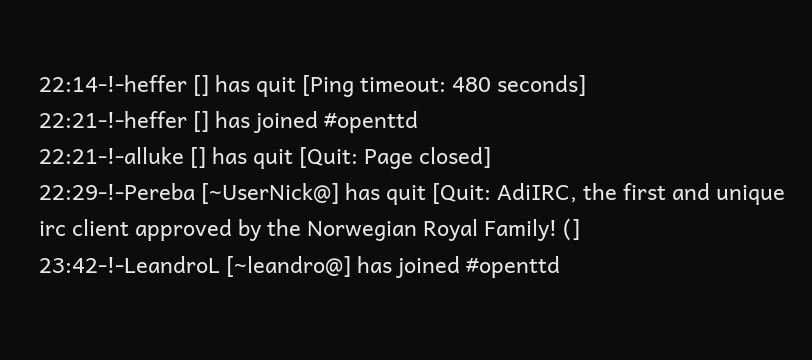22:14-!-heffer [] has quit [Ping timeout: 480 seconds]
22:21-!-heffer [] has joined #openttd
22:21-!-alluke [] has quit [Quit: Page closed]
22:29-!-Pereba [~UserNick@] has quit [Quit: AdiIRC, the first and unique irc client approved by the Norwegian Royal Family! (]
23:42-!-LeandroL [~leandro@] has joined #openttd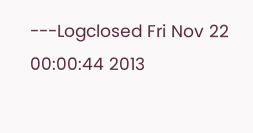---Logclosed Fri Nov 22 00:00:44 2013